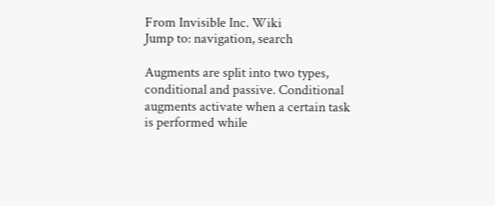From Invisible Inc. Wiki
Jump to: navigation, search

Augments are split into two types, conditional and passive. Conditional augments activate when a certain task is performed while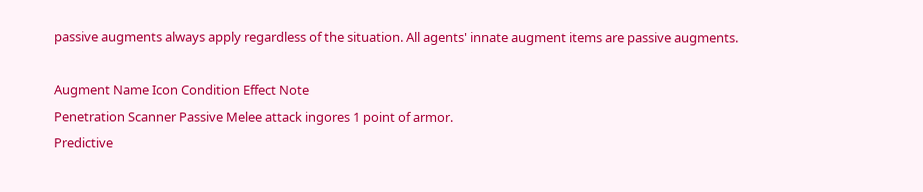passive augments always apply regardless of the situation. All agents' innate augment items are passive augments.

Augment Name Icon Condition Effect Note
Penetration Scanner Passive Melee attack ingores 1 point of armor.
Predictive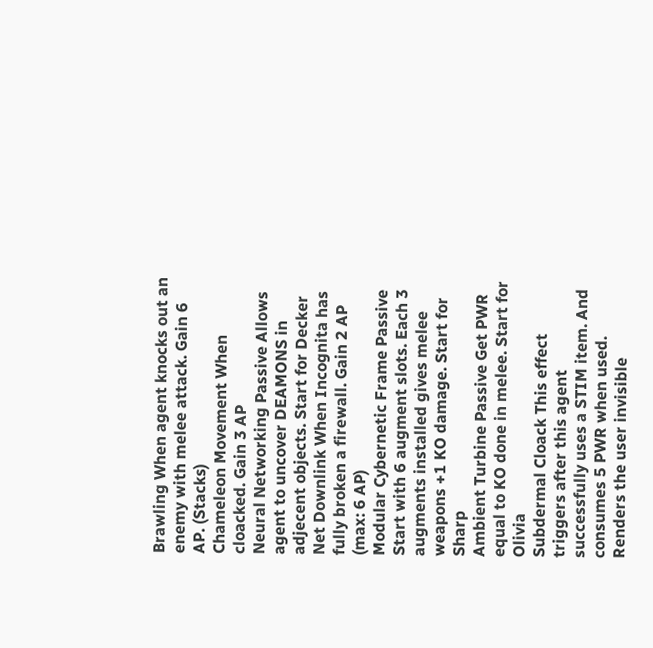Brawling When agent knocks out an enemy with melee attack. Gain 6 AP. (Stacks)
Chameleon Movement When cloacked. Gain 3 AP
Neural Networking Passive Allows agent to uncover DEAMONS in adjecent objects. Start for Decker
Net Downlink When Incognita has fully broken a firewall. Gain 2 AP (max: 6 AP)
Modular Cybernetic Frame Passive Start with 6 augment slots. Each 3 augments installed gives melee weapons +1 KO damage. Start for Sharp
Ambient Turbine Passive Get PWR equal to KO done in melee. Start for Olivia
Subdermal Cloack This effect triggers after this agent successfully uses a STIM item. And consumes 5 PWR when used. Renders the user invisible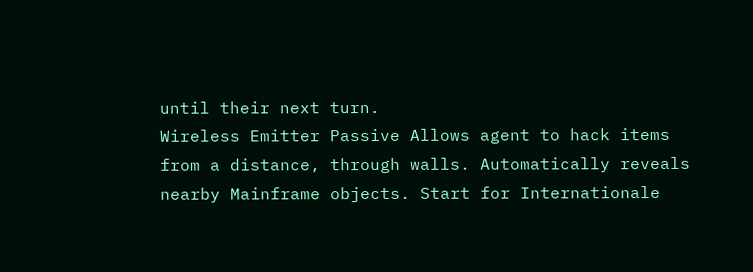until their next turn.
Wireless Emitter Passive Allows agent to hack items from a distance, through walls. Automatically reveals nearby Mainframe objects. Start for Internationale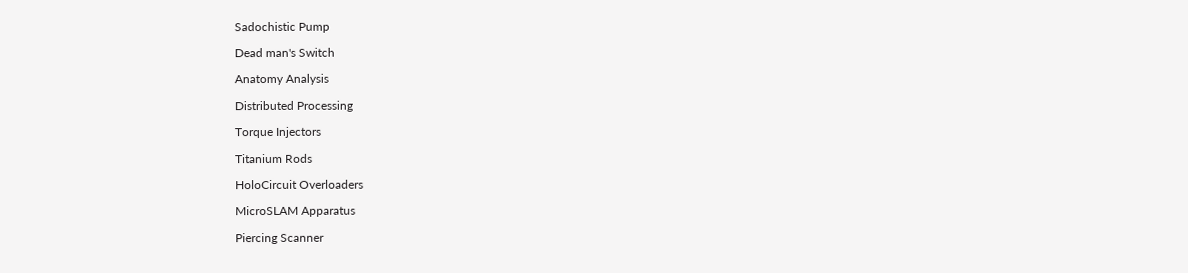Sadochistic Pump

Dead man's Switch

Anatomy Analysis

Distributed Processing

Torque Injectors

Titanium Rods

HoloCircuit Overloaders

MicroSLAM Apparatus

Piercing Scanner